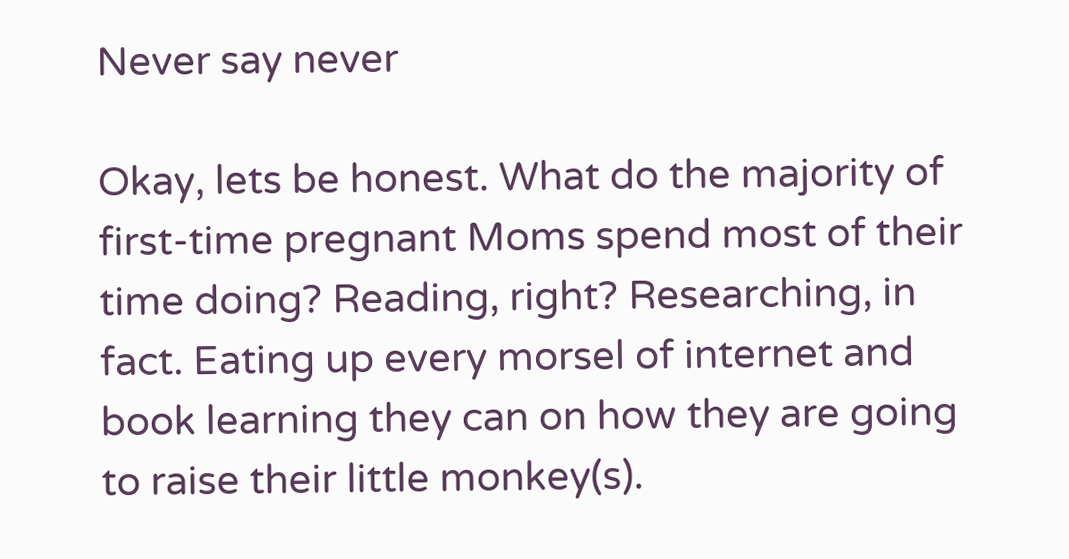Never say never

Okay, lets be honest. What do the majority of first-time pregnant Moms spend most of their time doing? Reading, right? Researching, in fact. Eating up every morsel of internet and book learning they can on how they are going to raise their little monkey(s).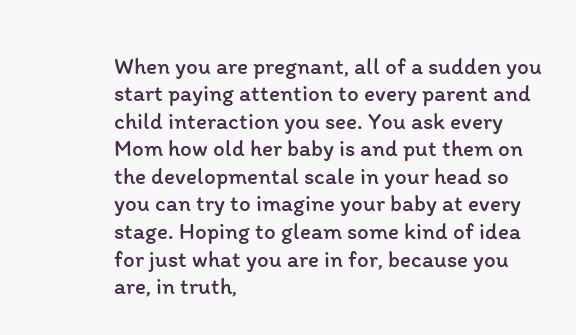When you are pregnant, all of a sudden you start paying attention to every parent and child interaction you see. You ask every Mom how old her baby is and put them on the developmental scale in your head so you can try to imagine your baby at every stage. Hoping to gleam some kind of idea for just what you are in for, because you are, in truth,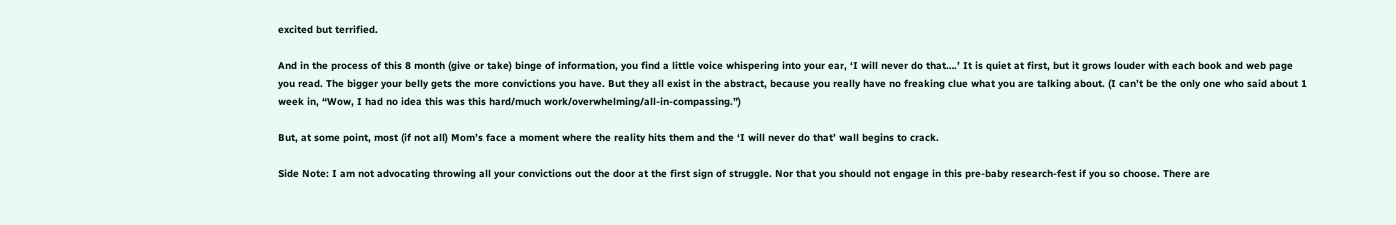excited but terrified.

And in the process of this 8 month (give or take) binge of information, you find a little voice whispering into your ear, ‘I will never do that….’ It is quiet at first, but it grows louder with each book and web page you read. The bigger your belly gets the more convictions you have. But they all exist in the abstract, because you really have no freaking clue what you are talking about. (I can’t be the only one who said about 1 week in, “Wow, I had no idea this was this hard/much work/overwhelming/all-in-compassing.”)

But, at some point, most (if not all) Mom’s face a moment where the reality hits them and the ‘I will never do that’ wall begins to crack.

Side Note: I am not advocating throwing all your convictions out the door at the first sign of struggle. Nor that you should not engage in this pre-baby research-fest if you so choose. There are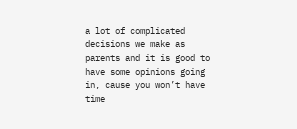a lot of complicated decisions we make as parents and it is good to have some opinions going in, cause you won’t have time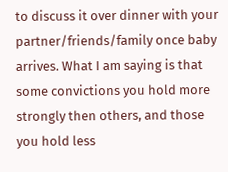to discuss it over dinner with your partner/friends/family once baby arrives. What I am saying is that some convictions you hold more strongly then others, and those you hold less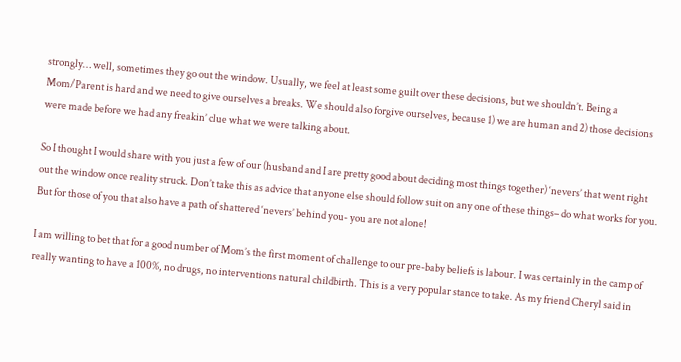strongly… well, sometimes they go out the window. Usually, we feel at least some guilt over these decisions, but we shouldn’t. Being a Mom/Parent is hard and we need to give ourselves a breaks. We should also forgive ourselves, because 1) we are human and 2) those decisions were made before we had any freakin’ clue what we were talking about.

So I thought I would share with you just a few of our (husband and I are pretty good about deciding most things together) ‘nevers’ that went right out the window once reality struck. Don’t take this as advice that anyone else should follow suit on any one of these things– do what works for you. But for those of you that also have a path of shattered ‘nevers’ behind you- you are not alone!

I am willing to bet that for a good number of Mom’s the first moment of challenge to our pre-baby beliefs is labour. I was certainly in the camp of really wanting to have a 100%, no drugs, no interventions natural childbirth. This is a very popular stance to take. As my friend Cheryl said in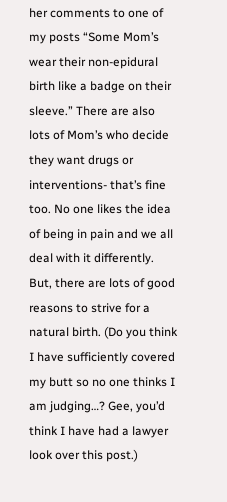her comments to one of my posts “Some Mom’s wear their non-epidural birth like a badge on their sleeve.” There are also lots of Mom’s who decide they want drugs or interventions- that’s fine too. No one likes the idea of being in pain and we all deal with it differently. But, there are lots of good reasons to strive for a natural birth. (Do you think I have sufficiently covered my butt so no one thinks I am judging…? Gee, you’d think I have had a lawyer look over this post.)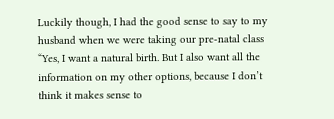Luckily though, I had the good sense to say to my husband when we were taking our pre-natal class “Yes, I want a natural birth. But I also want all the information on my other options, because I don’t think it makes sense to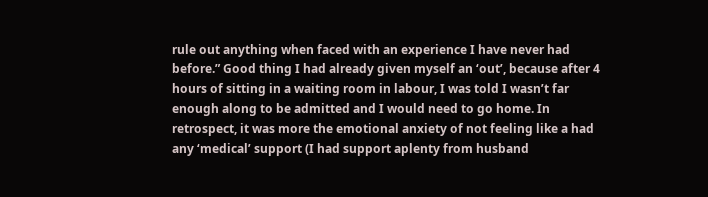rule out anything when faced with an experience I have never had before.” Good thing I had already given myself an ‘out’, because after 4 hours of sitting in a waiting room in labour, I was told I wasn’t far enough along to be admitted and I would need to go home. In retrospect, it was more the emotional anxiety of not feeling like a had any ‘medical’ support (I had support aplenty from husband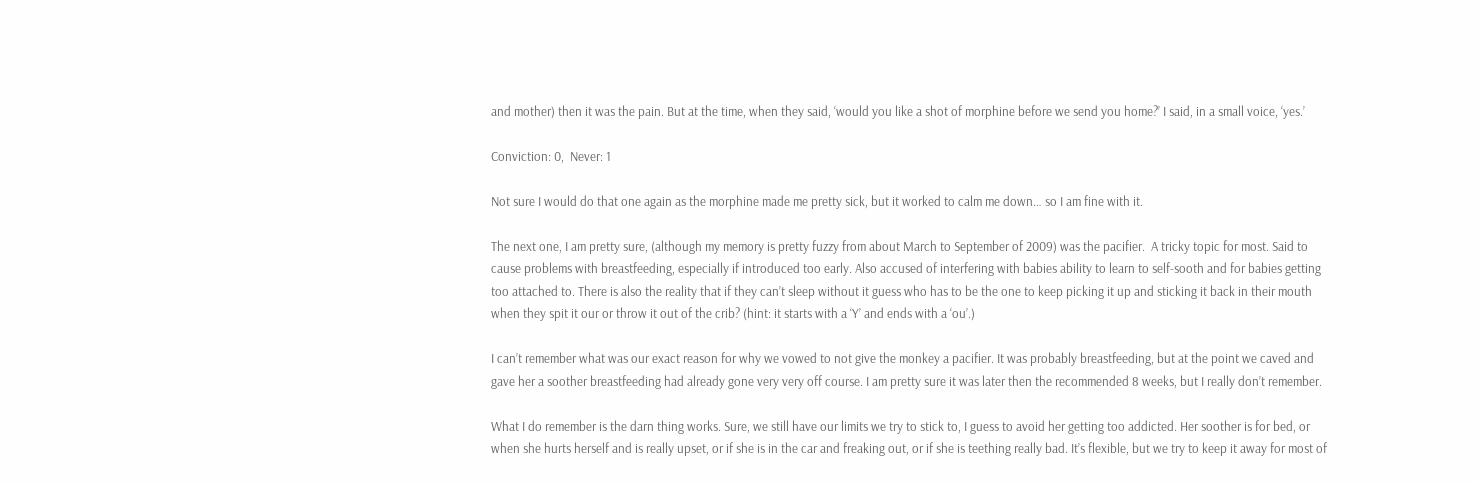and mother) then it was the pain. But at the time, when they said, ‘would you like a shot of morphine before we send you home?’ I said, in a small voice, ‘yes.’

Conviction: 0,  Never: 1

Not sure I would do that one again as the morphine made me pretty sick, but it worked to calm me down… so I am fine with it.

The next one, I am pretty sure, (although my memory is pretty fuzzy from about March to September of 2009) was the pacifier.  A tricky topic for most. Said to cause problems with breastfeeding, especially if introduced too early. Also accused of interfering with babies ability to learn to self-sooth and for babies getting too attached to. There is also the reality that if they can’t sleep without it guess who has to be the one to keep picking it up and sticking it back in their mouth when they spit it our or throw it out of the crib? (hint: it starts with a ‘Y’ and ends with a ‘ou’.)

I can’t remember what was our exact reason for why we vowed to not give the monkey a pacifier. It was probably breastfeeding, but at the point we caved and gave her a soother breastfeeding had already gone very very off course. I am pretty sure it was later then the recommended 8 weeks, but I really don’t remember.

What I do remember is the darn thing works. Sure, we still have our limits we try to stick to, I guess to avoid her getting too addicted. Her soother is for bed, or when she hurts herself and is really upset, or if she is in the car and freaking out, or if she is teething really bad. It’s flexible, but we try to keep it away for most of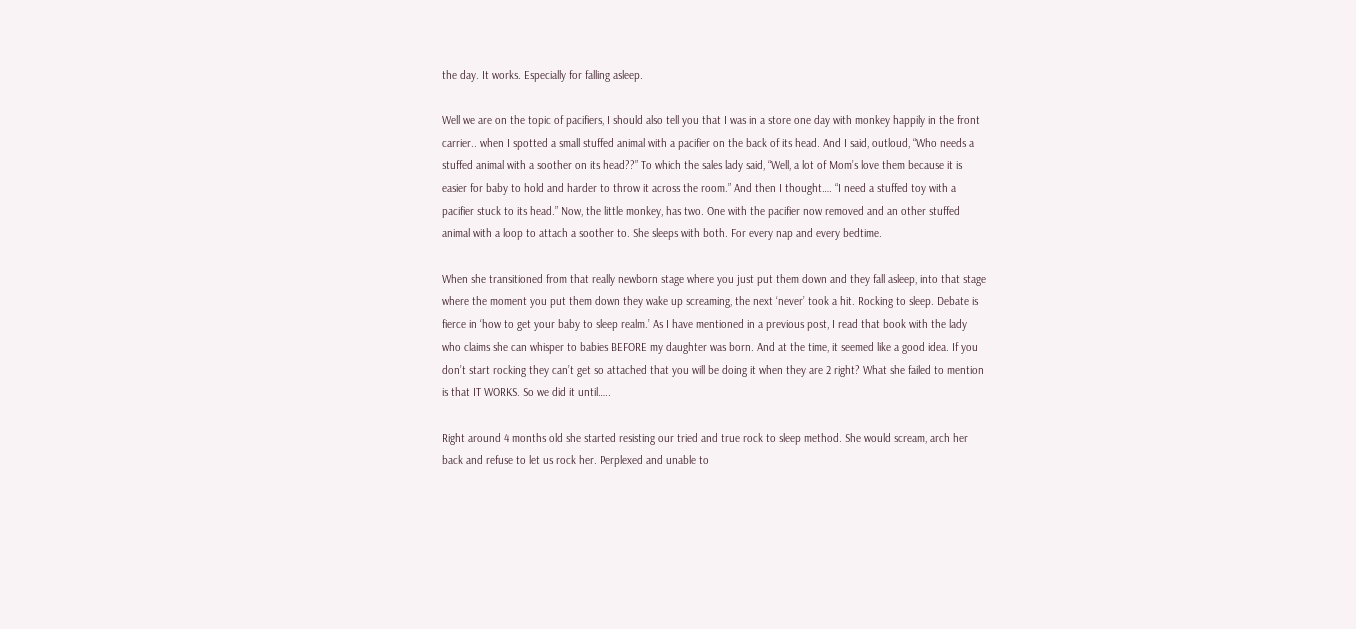the day. It works. Especially for falling asleep.

Well we are on the topic of pacifiers, I should also tell you that I was in a store one day with monkey happily in the front carrier.. when I spotted a small stuffed animal with a pacifier on the back of its head. And I said, outloud, “Who needs a stuffed animal with a soother on its head??” To which the sales lady said, “Well, a lot of Mom’s love them because it is easier for baby to hold and harder to throw it across the room.” And then I thought…. “I need a stuffed toy with a pacifier stuck to its head.” Now, the little monkey, has two. One with the pacifier now removed and an other stuffed animal with a loop to attach a soother to. She sleeps with both. For every nap and every bedtime.

When she transitioned from that really newborn stage where you just put them down and they fall asleep, into that stage where the moment you put them down they wake up screaming, the next ‘never’ took a hit. Rocking to sleep. Debate is fierce in ‘how to get your baby to sleep realm.’ As I have mentioned in a previous post, I read that book with the lady who claims she can whisper to babies BEFORE my daughter was born. And at the time, it seemed like a good idea. If you don’t start rocking they can’t get so attached that you will be doing it when they are 2 right? What she failed to mention is that IT WORKS. So we did it until…..

Right around 4 months old she started resisting our tried and true rock to sleep method. She would scream, arch her back and refuse to let us rock her. Perplexed and unable to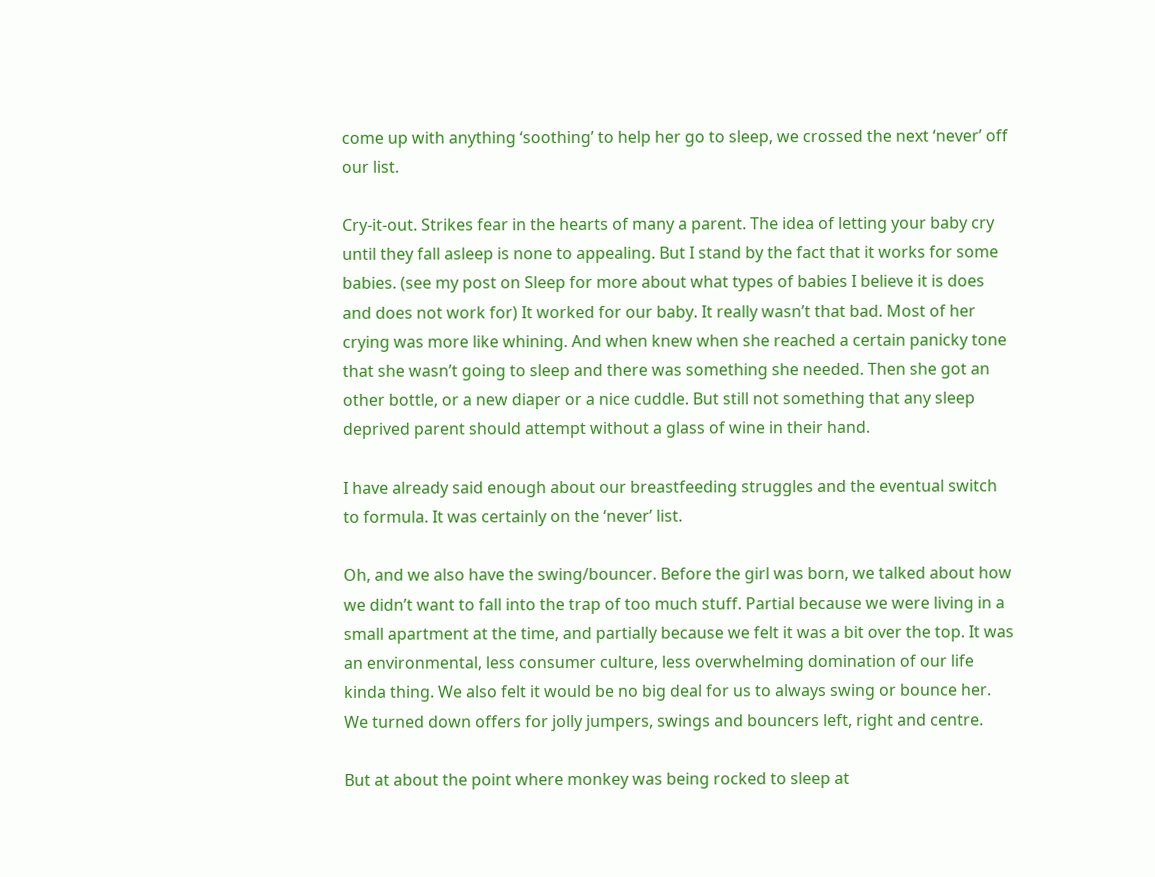come up with anything ‘soothing’ to help her go to sleep, we crossed the next ‘never’ off our list.

Cry-it-out. Strikes fear in the hearts of many a parent. The idea of letting your baby cry until they fall asleep is none to appealing. But I stand by the fact that it works for some babies. (see my post on Sleep for more about what types of babies I believe it is does and does not work for) It worked for our baby. It really wasn’t that bad. Most of her crying was more like whining. And when knew when she reached a certain panicky tone that she wasn’t going to sleep and there was something she needed. Then she got an other bottle, or a new diaper or a nice cuddle. But still not something that any sleep deprived parent should attempt without a glass of wine in their hand.

I have already said enough about our breastfeeding struggles and the eventual switch to formula. It was certainly on the ‘never’ list.

Oh, and we also have the swing/bouncer. Before the girl was born, we talked about how we didn’t want to fall into the trap of too much stuff. Partial because we were living in a small apartment at the time, and partially because we felt it was a bit over the top. It was an environmental, less consumer culture, less overwhelming domination of our life kinda thing. We also felt it would be no big deal for us to always swing or bounce her. We turned down offers for jolly jumpers, swings and bouncers left, right and centre.

But at about the point where monkey was being rocked to sleep at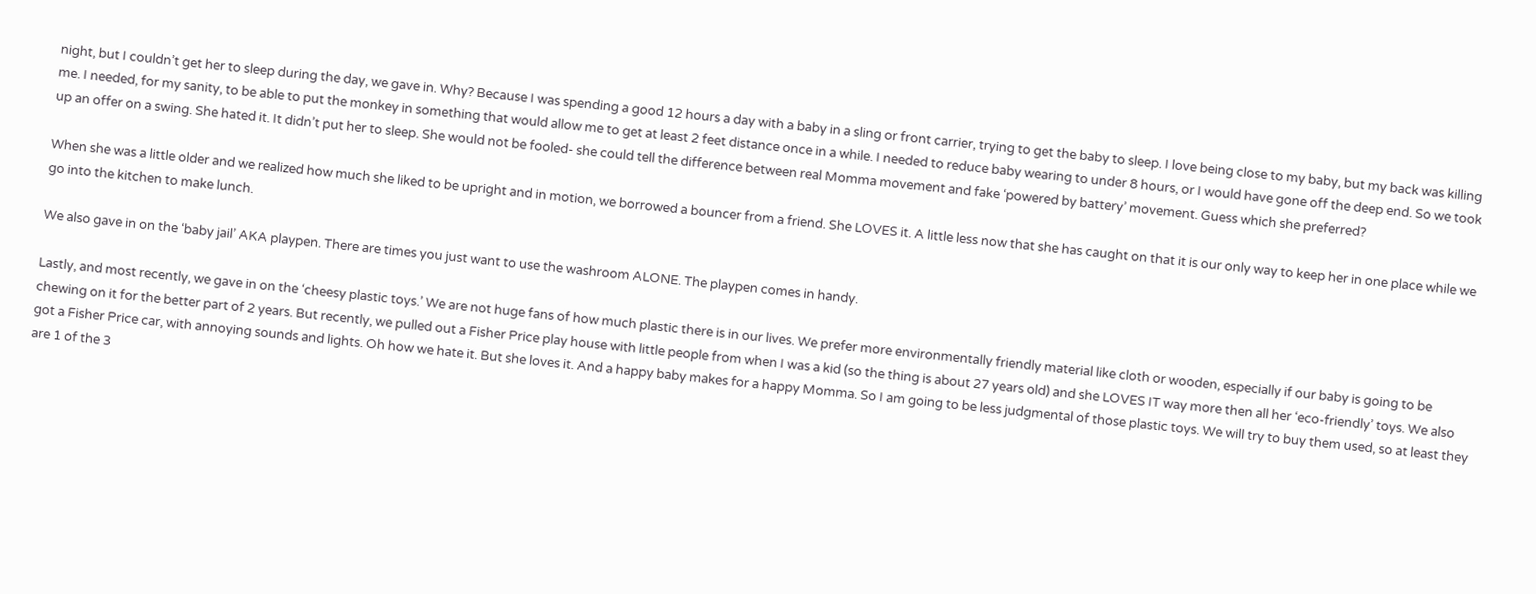night, but I couldn’t get her to sleep during the day, we gave in. Why? Because I was spending a good 12 hours a day with a baby in a sling or front carrier, trying to get the baby to sleep. I love being close to my baby, but my back was killing me. I needed, for my sanity, to be able to put the monkey in something that would allow me to get at least 2 feet distance once in a while. I needed to reduce baby wearing to under 8 hours, or I would have gone off the deep end. So we took up an offer on a swing. She hated it. It didn’t put her to sleep. She would not be fooled- she could tell the difference between real Momma movement and fake ‘powered by battery’ movement. Guess which she preferred?

When she was a little older and we realized how much she liked to be upright and in motion, we borrowed a bouncer from a friend. She LOVES it. A little less now that she has caught on that it is our only way to keep her in one place while we go into the kitchen to make lunch.

We also gave in on the ‘baby jail’ AKA playpen. There are times you just want to use the washroom ALONE. The playpen comes in handy.

Lastly, and most recently, we gave in on the ‘cheesy plastic toys.’ We are not huge fans of how much plastic there is in our lives. We prefer more environmentally friendly material like cloth or wooden, especially if our baby is going to be chewing on it for the better part of 2 years. But recently, we pulled out a Fisher Price play house with little people from when I was a kid (so the thing is about 27 years old) and she LOVES IT way more then all her ‘eco-friendly’ toys. We also got a Fisher Price car, with annoying sounds and lights. Oh how we hate it. But she loves it. And a happy baby makes for a happy Momma. So I am going to be less judgmental of those plastic toys. We will try to buy them used, so at least they are 1 of the 3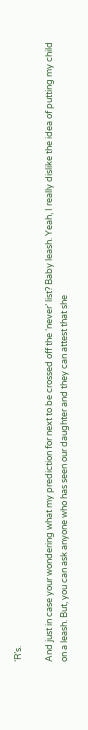‘R’s.

And just in case your wondering what my prediction for next to be crossed off the ‘never’ list? Baby leash. Yeah, I really dislike the idea of putting my child on a leash. But, you can ask anyone who has seen our daughter and they can attest that she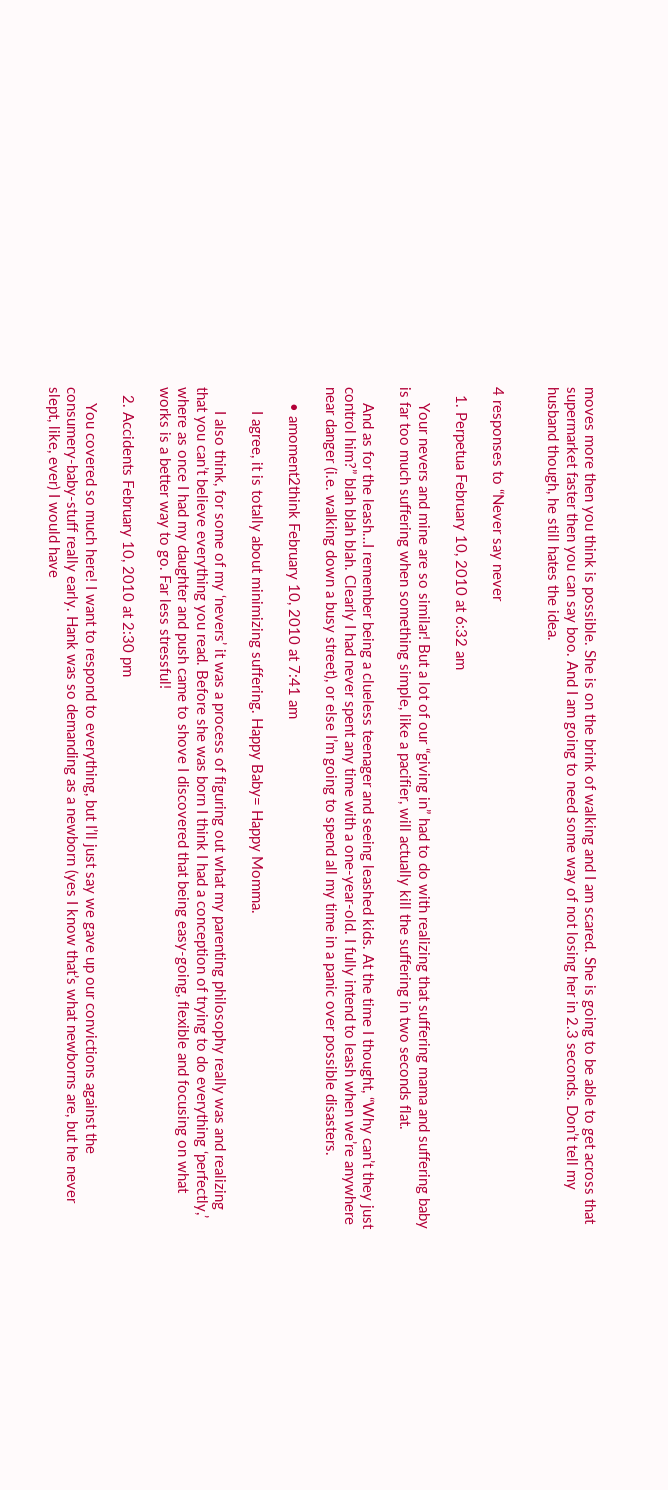moves more then you think is possible. She is on the brink of walking and I am scared. She is going to be able to get across that supermarket faster then you can say boo. And I am going to need some way of not losing her in 2.3 seconds. Don’t tell my husband though, he still hates the idea.


4 responses to “Never say never

  1. Perpetua February 10, 2010 at 6:32 am

    Your nevers and mine are so similar! But a lot of our “giving in” had to do with realizing that suffering mama and suffering baby is far too much suffering when something simple, like a pacifier, will actually kill the suffering in two seconds flat.

    And as for the leash…I remember being a clueless teenager and seeing leashed kids. At the time I thought, “Why can’t they just control him?” blah blah blah. Clearly I had never spent any time with a one-year-old. I fully intend to leash when we’re anywhere near danger (i.e. walking down a busy street), or else I’m going to spend all my time in a panic over possible disasters.

    • amoment2think February 10, 2010 at 7:41 am

      I agree, it is totally about minimizing suffering. Happy Baby= Happy Momma.

      I also think, for some of my ‘nevers’ it was a process of figuring out what my parenting philosophy really was and realizing that you can’t believe everything you read. Before she was born I think I had a conception of trying to do everything ‘perfectly,’ where as once I had my daughter and push came to shove I discovered that being easy-going, flexible and focusing on what works is a better way to go. Far less stressful!

  2. Accidents February 10, 2010 at 2:30 pm

    You covered so much here! I want to respond to everything, but I’ll just say we gave up our convictions against the consumery-baby-stuff really early. Hank was so demanding as a newborn (yes I know that’s what newborns are, but he never slept, like, ever) I would have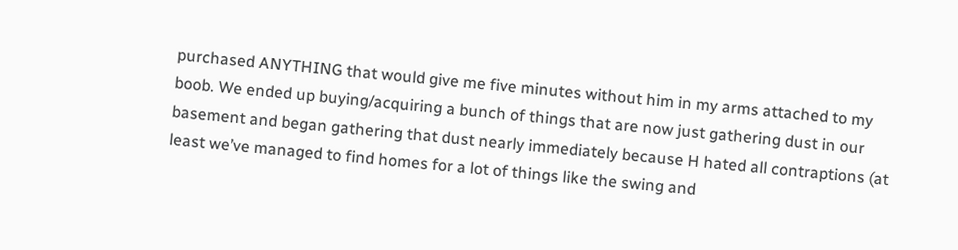purchased ANYTHING that would give me five minutes without him in my arms attached to my boob. We ended up buying/acquiring a bunch of things that are now just gathering dust in our basement and began gathering that dust nearly immediately because H hated all contraptions (at least we’ve managed to find homes for a lot of things like the swing and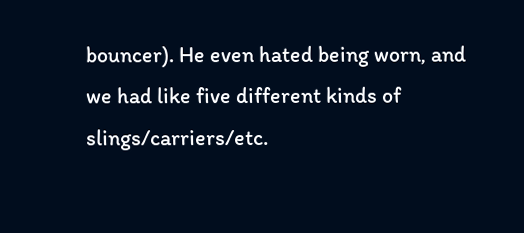bouncer). He even hated being worn, and we had like five different kinds of slings/carriers/etc.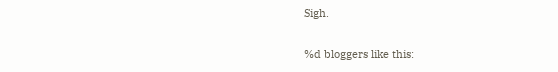Sigh.

%d bloggers like this: